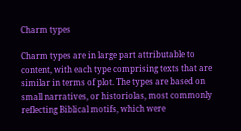Charm types

Charm types are in large part attributable to content, with each type comprising texts that are similar in terms of plot. The types are based on small narratives, or historiolas, most commonly reflecting Biblical motifs, which were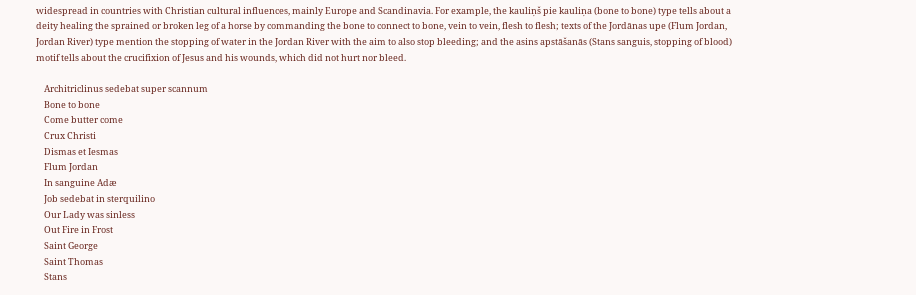widespread in countries with Christian cultural influences, mainly Europe and Scandinavia. For example, the kauliņš pie kauliņa (bone to bone) type tells about a deity healing the sprained or broken leg of a horse by commanding the bone to connect to bone, vein to vein, flesh to flesh; texts of the Jordānas upe (Flum Jordan, Jordan River) type mention the stopping of water in the Jordan River with the aim to also stop bleeding; and the asins apstāšanās (Stans sanguis, stopping of blood) motif tells about the crucifixion of Jesus and his wounds, which did not hurt nor bleed.

    Architriclinus sedebat super scannum
    Bone to bone
    Come butter come
    Crux Christi
    Dismas et Iesmas
    Flum Jordan
    In sanguine Adæ
    Job sedebat in sterquilino
    Our Lady was sinless
    Out Fire in Frost
    Saint George
    Saint Thomas
    Stans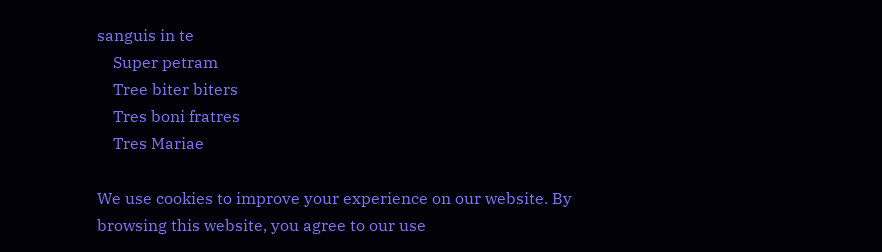sanguis in te
    Super petram
    Tree biter biters
    Tres boni fratres
    Tres Mariae

We use cookies to improve your experience on our website. By browsing this website, you agree to our use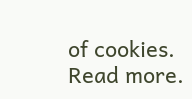of cookies. Read more.